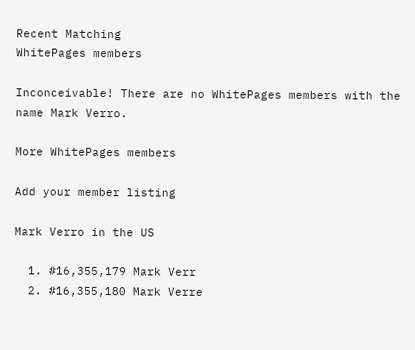Recent Matching
WhitePages members

Inconceivable! There are no WhitePages members with the name Mark Verro.

More WhitePages members

Add your member listing

Mark Verro in the US

  1. #16,355,179 Mark Verr
  2. #16,355,180 Mark Verre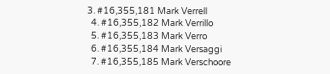3. #16,355,181 Mark Verrell
  4. #16,355,182 Mark Verrillo
  5. #16,355,183 Mark Verro
  6. #16,355,184 Mark Versaggi
  7. #16,355,185 Mark Verschoore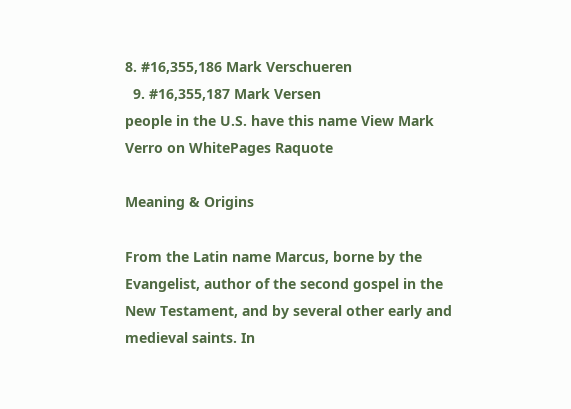8. #16,355,186 Mark Verschueren
  9. #16,355,187 Mark Versen
people in the U.S. have this name View Mark Verro on WhitePages Raquote

Meaning & Origins

From the Latin name Marcus, borne by the Evangelist, author of the second gospel in the New Testament, and by several other early and medieval saints. In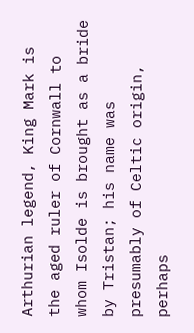Arthurian legend, King Mark is the aged ruler of Cornwall to whom Isolde is brought as a bride by Tristan; his name was presumably of Celtic origin, perhaps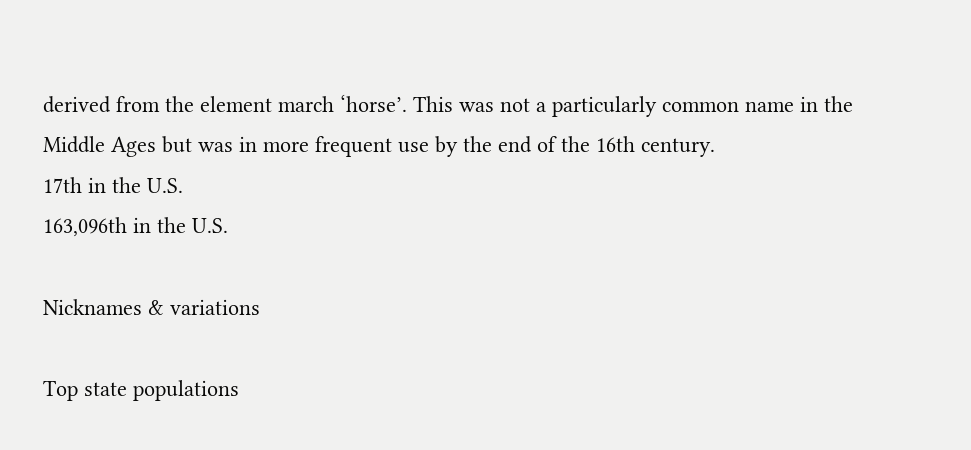derived from the element march ‘horse’. This was not a particularly common name in the Middle Ages but was in more frequent use by the end of the 16th century.
17th in the U.S.
163,096th in the U.S.

Nicknames & variations

Top state populations